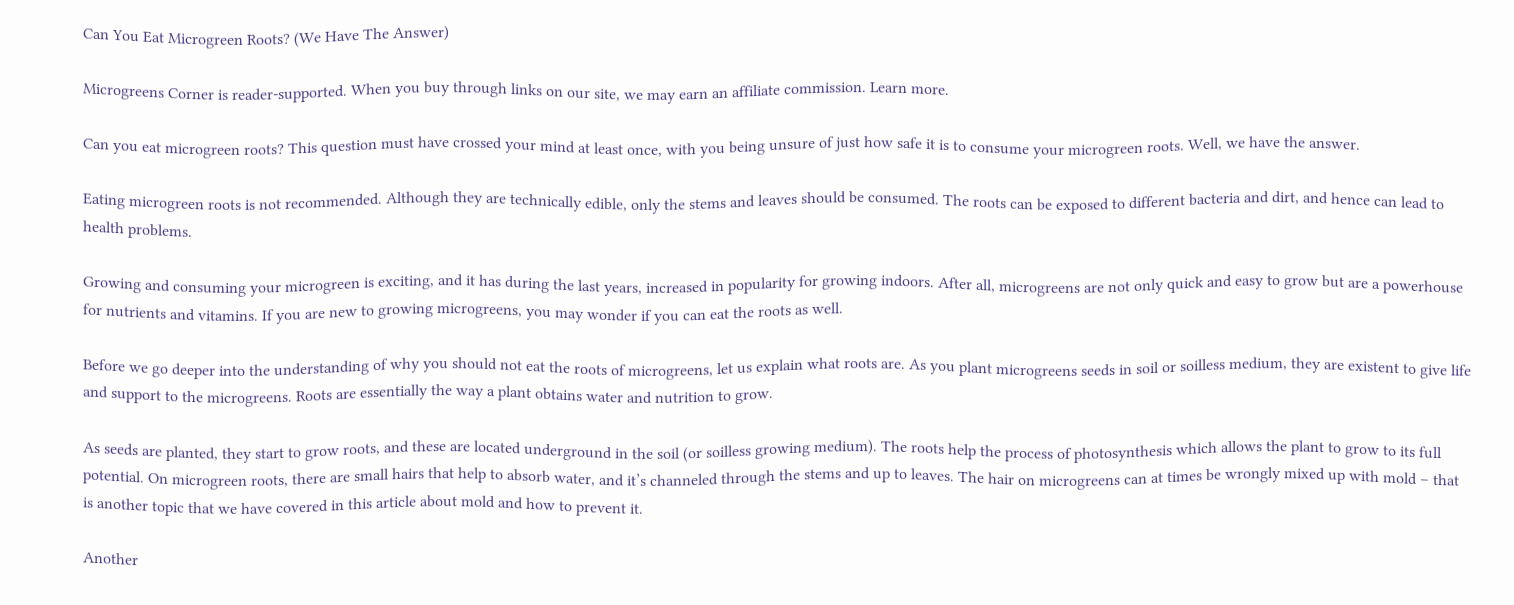Can You Eat Microgreen Roots? (We Have The Answer)

Microgreens Corner is reader-supported. When you buy through links on our site, we may earn an affiliate commission. Learn more.

Can you eat microgreen roots? This question must have crossed your mind at least once, with you being unsure of just how safe it is to consume your microgreen roots. Well, we have the answer.

Eating microgreen roots is not recommended. Although they are technically edible, only the stems and leaves should be consumed. The roots can be exposed to different bacteria and dirt, and hence can lead to health problems.

Growing and consuming your microgreen is exciting, and it has during the last years, increased in popularity for growing indoors. After all, microgreens are not only quick and easy to grow but are a powerhouse for nutrients and vitamins. If you are new to growing microgreens, you may wonder if you can eat the roots as well.

Before we go deeper into the understanding of why you should not eat the roots of microgreens, let us explain what roots are. As you plant microgreens seeds in soil or soilless medium, they are existent to give life and support to the microgreens. Roots are essentially the way a plant obtains water and nutrition to grow.

As seeds are planted, they start to grow roots, and these are located underground in the soil (or soilless growing medium). The roots help the process of photosynthesis which allows the plant to grow to its full potential. On microgreen roots, there are small hairs that help to absorb water, and it’s channeled through the stems and up to leaves. The hair on microgreens can at times be wrongly mixed up with mold – that is another topic that we have covered in this article about mold and how to prevent it.

Another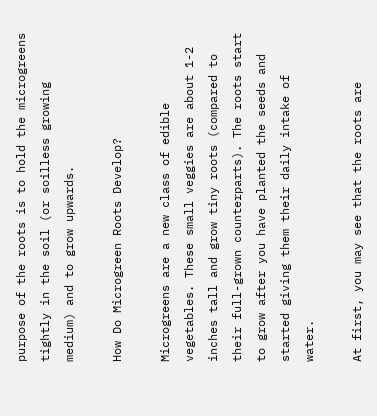purpose of the roots is to hold the microgreens tightly in the soil (or soilless growing medium) and to grow upwards.

How Do Microgreen Roots Develop?

Microgreens are a new class of edible vegetables. These small veggies are about 1-2 inches tall and grow tiny roots (compared to their full-grown counterparts). The roots start to grow after you have planted the seeds and started giving them their daily intake of water.

At first, you may see that the roots are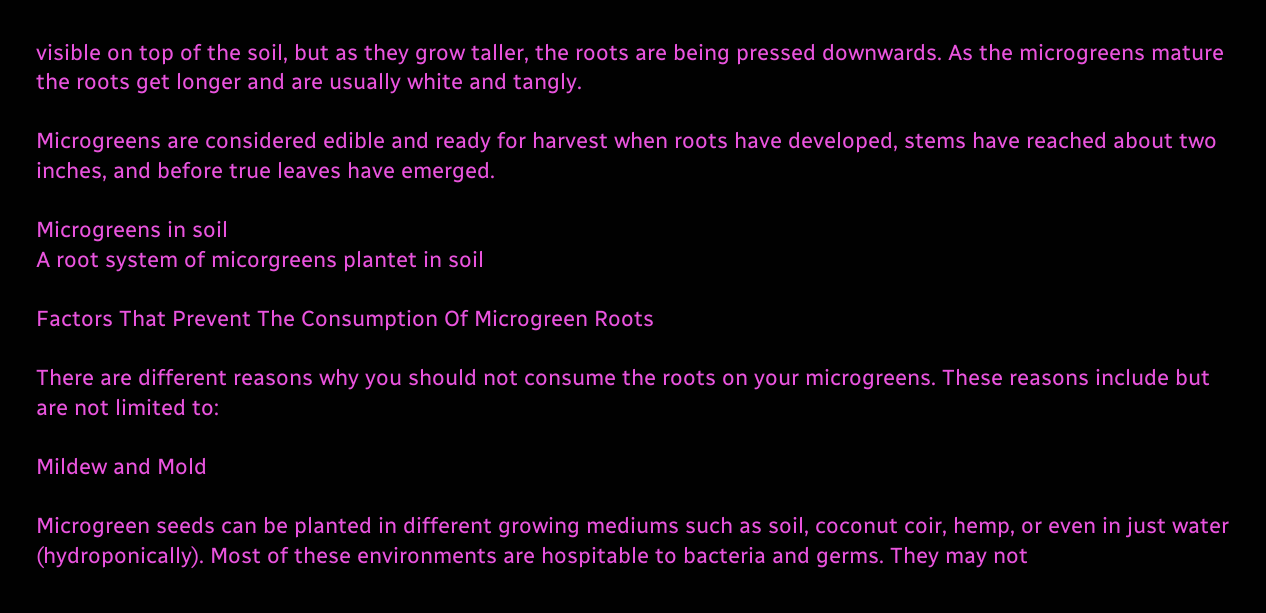visible on top of the soil, but as they grow taller, the roots are being pressed downwards. As the microgreens mature the roots get longer and are usually white and tangly.

Microgreens are considered edible and ready for harvest when roots have developed, stems have reached about two inches, and before true leaves have emerged.

Microgreens in soil
A root system of micorgreens plantet in soil

Factors That Prevent The Consumption Of Microgreen Roots

There are different reasons why you should not consume the roots on your microgreens. These reasons include but are not limited to:

Mildew and Mold

Microgreen seeds can be planted in different growing mediums such as soil, coconut coir, hemp, or even in just water (hydroponically). Most of these environments are hospitable to bacteria and germs. They may not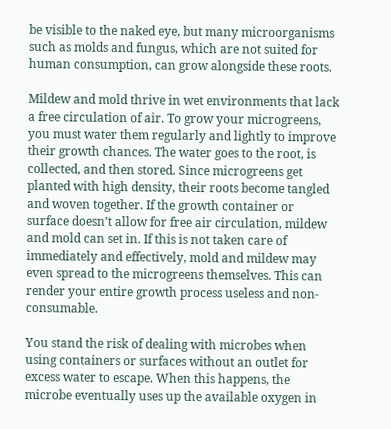be visible to the naked eye, but many microorganisms such as molds and fungus, which are not suited for human consumption, can grow alongside these roots.

Mildew and mold thrive in wet environments that lack a free circulation of air. To grow your microgreens, you must water them regularly and lightly to improve their growth chances. The water goes to the root, is collected, and then stored. Since microgreens get planted with high density, their roots become tangled and woven together. If the growth container or surface doesn’t allow for free air circulation, mildew and mold can set in. If this is not taken care of immediately and effectively, mold and mildew may even spread to the microgreens themselves. This can render your entire growth process useless and non-consumable.

You stand the risk of dealing with microbes when using containers or surfaces without an outlet for excess water to escape. When this happens, the microbe eventually uses up the available oxygen in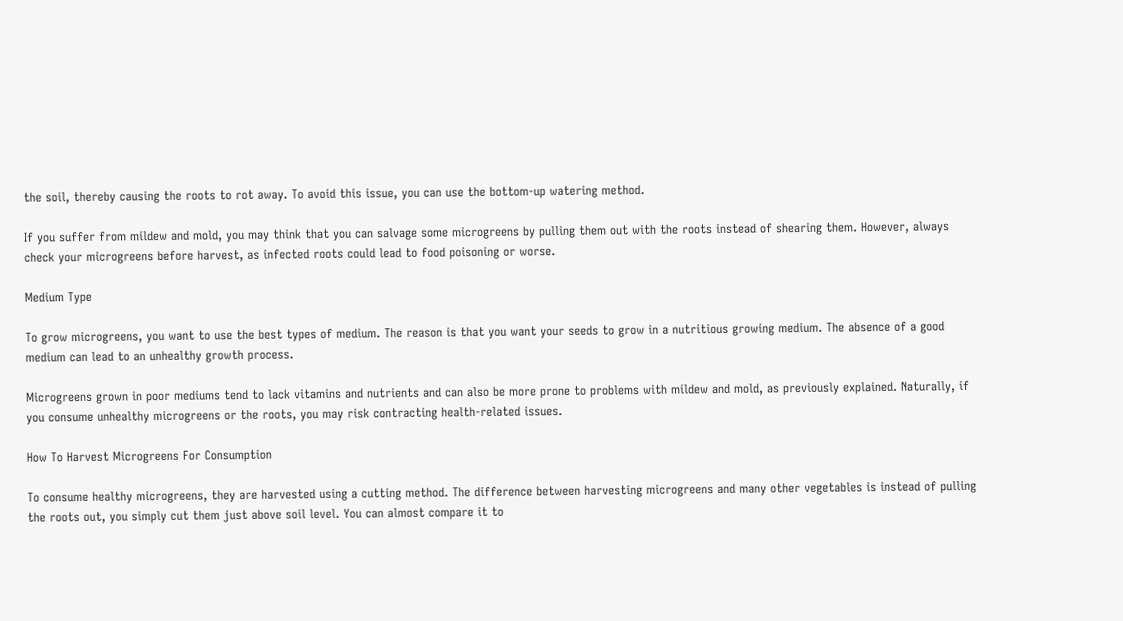the soil, thereby causing the roots to rot away. To avoid this issue, you can use the bottom-up watering method.

If you suffer from mildew and mold, you may think that you can salvage some microgreens by pulling them out with the roots instead of shearing them. However, always check your microgreens before harvest, as infected roots could lead to food poisoning or worse.

Medium Type

To grow microgreens, you want to use the best types of medium. The reason is that you want your seeds to grow in a nutritious growing medium. The absence of a good medium can lead to an unhealthy growth process.

Microgreens grown in poor mediums tend to lack vitamins and nutrients and can also be more prone to problems with mildew and mold, as previously explained. Naturally, if you consume unhealthy microgreens or the roots, you may risk contracting health-related issues.

How To Harvest Microgreens For Consumption

To consume healthy microgreens, they are harvested using a cutting method. The difference between harvesting microgreens and many other vegetables is instead of pulling the roots out, you simply cut them just above soil level. You can almost compare it to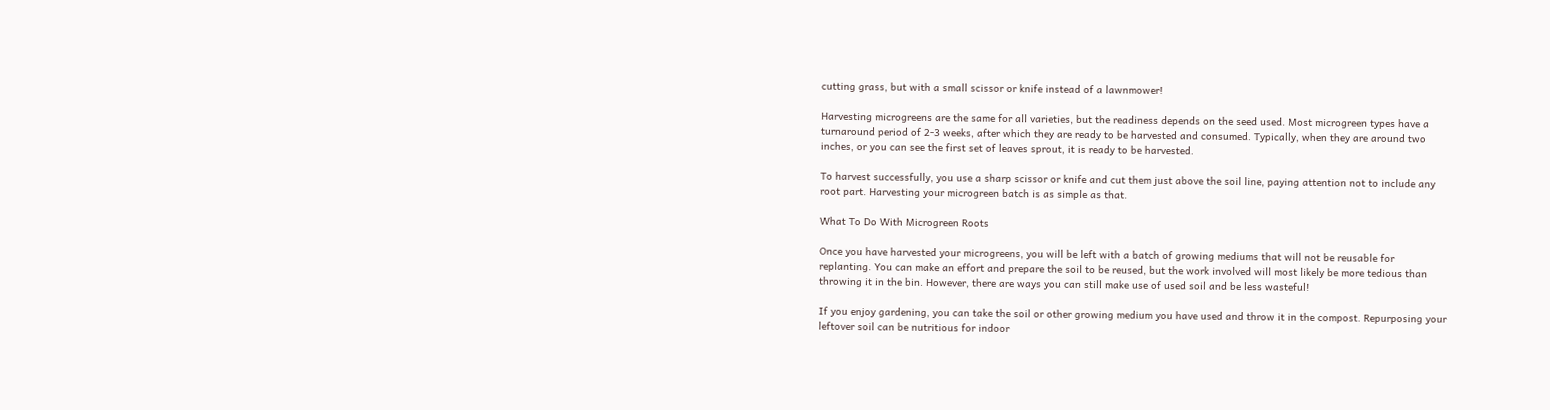cutting grass, but with a small scissor or knife instead of a lawnmower!

Harvesting microgreens are the same for all varieties, but the readiness depends on the seed used. Most microgreen types have a turnaround period of 2-3 weeks, after which they are ready to be harvested and consumed. Typically, when they are around two inches, or you can see the first set of leaves sprout, it is ready to be harvested.

To harvest successfully, you use a sharp scissor or knife and cut them just above the soil line, paying attention not to include any root part. Harvesting your microgreen batch is as simple as that.

What To Do With Microgreen Roots

Once you have harvested your microgreens, you will be left with a batch of growing mediums that will not be reusable for replanting. You can make an effort and prepare the soil to be reused, but the work involved will most likely be more tedious than throwing it in the bin. However, there are ways you can still make use of used soil and be less wasteful!

If you enjoy gardening, you can take the soil or other growing medium you have used and throw it in the compost. Repurposing your leftover soil can be nutritious for indoor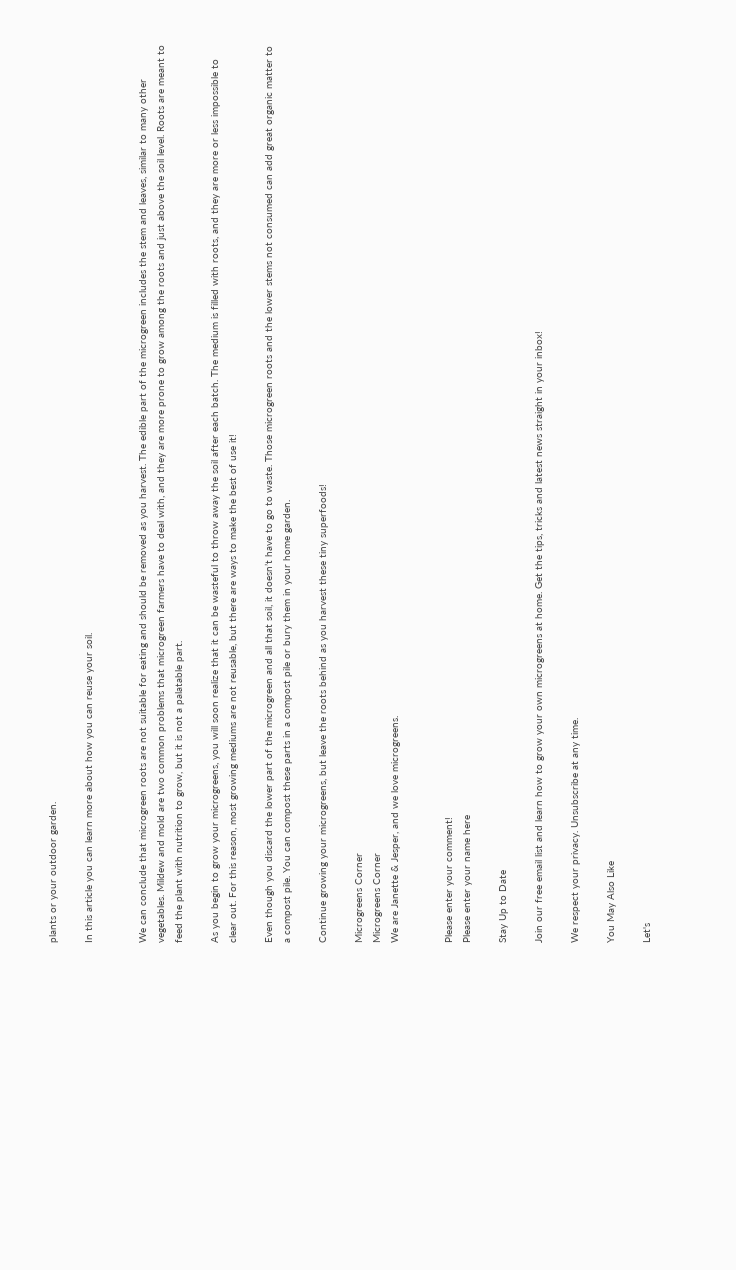plants or your outdoor garden.

In this article you can learn more about how you can reuse your soil.


We can conclude that microgreen roots are not suitable for eating and should be removed as you harvest. The edible part of the microgreen includes the stem and leaves, similar to many other vegetables. Mildew and mold are two common problems that microgreen farmers have to deal with, and they are more prone to grow among the roots and just above the soil level. Roots are meant to feed the plant with nutrition to grow, but it is not a palatable part.

As you begin to grow your microgreens, you will soon realize that it can be wasteful to throw away the soil after each batch. The medium is filled with roots, and they are more or less impossible to clear out. For this reason, most growing mediums are not reusable, but there are ways to make the best of use it!

Even though you discard the lower part of the microgreen and all that soil, it doesn’t have to go to waste. Those microgreen roots and the lower stems not consumed can add great organic matter to a compost pile. You can compost these parts in a compost pile or bury them in your home garden.

Continue growing your microgreens, but leave the roots behind as you harvest these tiny superfoods!

Microgreens Corner
Microgreens Corner
We are Janette & Jesper, and we love microgreens.


Please enter your comment!
Please enter your name here

Stay Up to Date

Join our free email list and learn how to grow your own microgreens at home. Get the tips, tricks and latest news straight in your inbox!

We respect your privacy. Unsubscribe at any time.

You May Also Like

Let's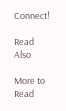Connect!

Read Also

More to Read